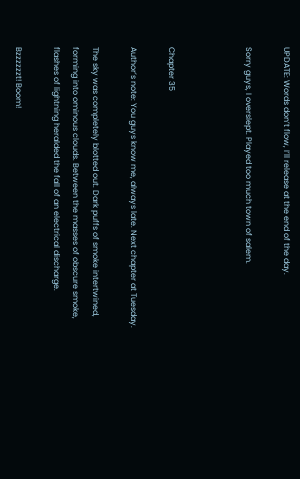UPDATE: Words don’t flow, I’ll release at the end of the day.

Sorry guys, I overslept. Played too much town of salem.



Chapter 35

Author’s note: You guys know me, always late. Next chapter at Tuesday.

The sky was completely blotted out. Dark puffs of smoke intertwined, forming into ominous clouds. Between the masses of obscure smoke, flashes of lightning heralded the fall of an electrical discharge.

Bzzzzzzt! Boom!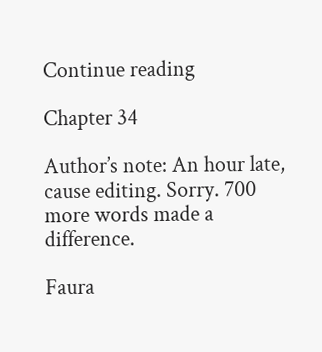Continue reading

Chapter 34

Author’s note: An hour late, cause editing. Sorry. 700 more words made a difference.

Faura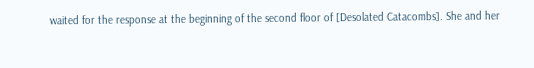waited for the response at the beginning of the second floor of [Desolated Catacombs]. She and her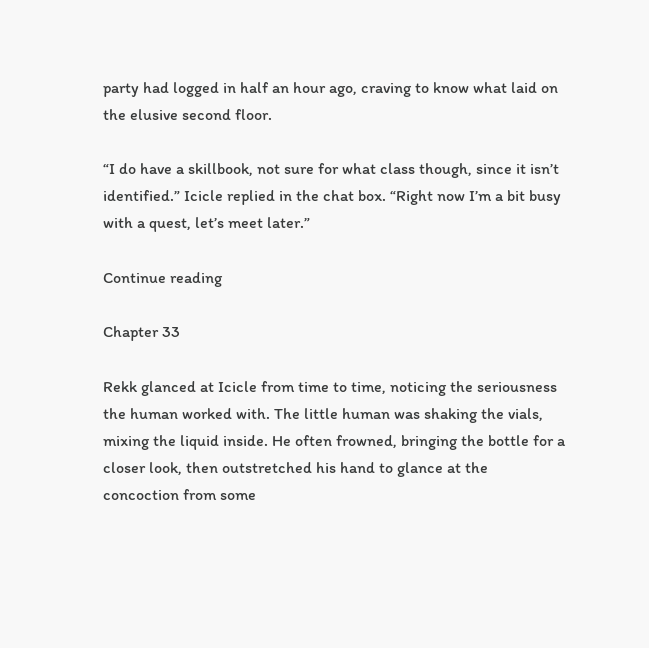party had logged in half an hour ago, craving to know what laid on the elusive second floor.

“I do have a skillbook, not sure for what class though, since it isn’t identified.” Icicle replied in the chat box. “Right now I’m a bit busy with a quest, let’s meet later.”

Continue reading

Chapter 33

Rekk glanced at Icicle from time to time, noticing the seriousness the human worked with. The little human was shaking the vials, mixing the liquid inside. He often frowned, bringing the bottle for a closer look, then outstretched his hand to glance at the concoction from some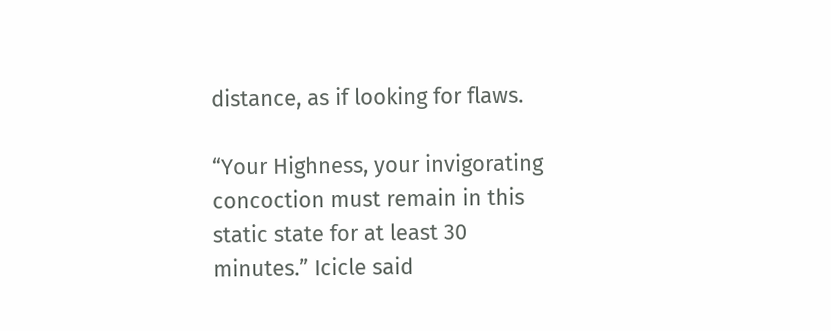distance, as if looking for flaws.

“Your Highness, your invigorating concoction must remain in this static state for at least 30 minutes.” Icicle said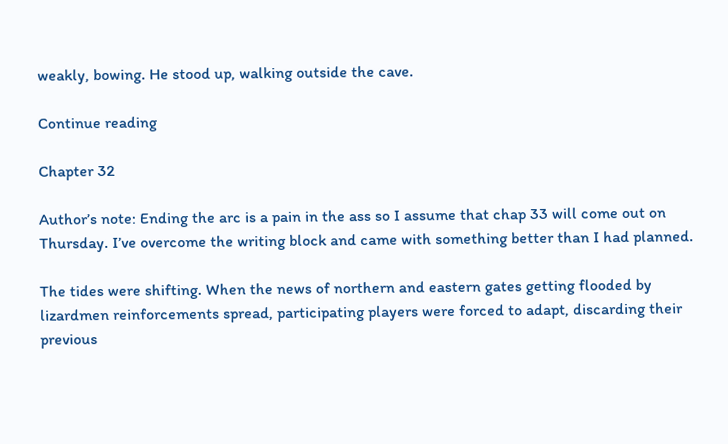weakly, bowing. He stood up, walking outside the cave.

Continue reading

Chapter 32

Author’s note: Ending the arc is a pain in the ass so I assume that chap 33 will come out on Thursday. I’ve overcome the writing block and came with something better than I had planned.

The tides were shifting. When the news of northern and eastern gates getting flooded by lizardmen reinforcements spread, participating players were forced to adapt, discarding their previous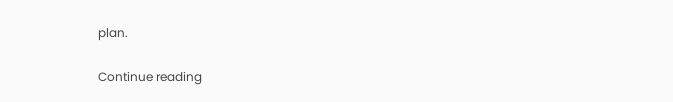plan.

Continue reading